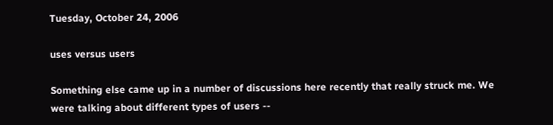Tuesday, October 24, 2006

uses versus users

Something else came up in a number of discussions here recently that really struck me. We were talking about different types of users --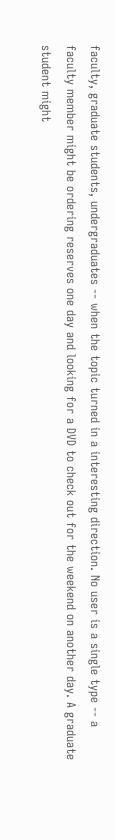faculty, graduate students, undergraduates -- when the topic turned in a interesting direction. No user is a single type -- a faculty member might be ordering reserves one day and looking for a DVD to check out for the weekend on another day. A graduate student might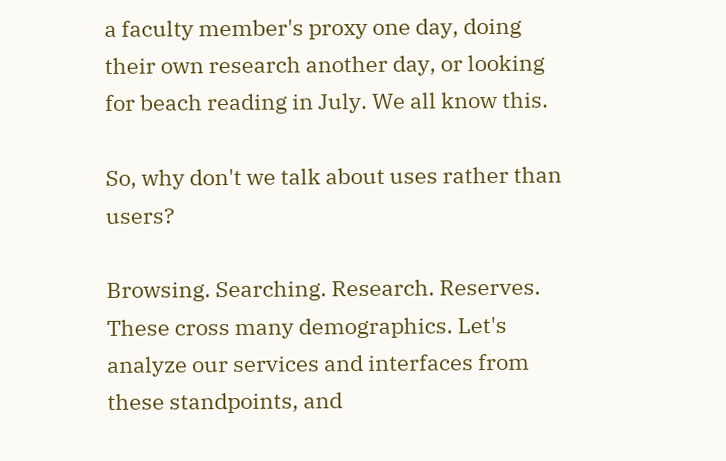a faculty member's proxy one day, doing their own research another day, or looking for beach reading in July. We all know this.

So, why don't we talk about uses rather than users?

Browsing. Searching. Research. Reserves. These cross many demographics. Let's analyze our services and interfaces from these standpoints, and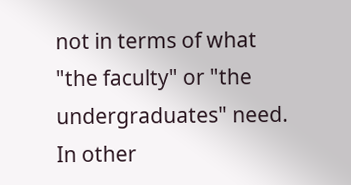not in terms of what "the faculty" or "the undergraduates" need. In other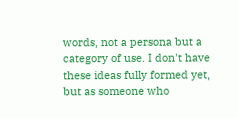words, not a persona but a category of use. I don't have these ideas fully formed yet, but as someone who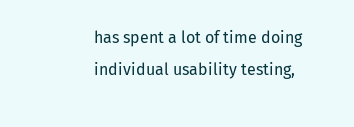has spent a lot of time doing individual usability testing,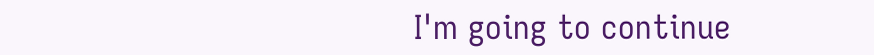I'm going to continue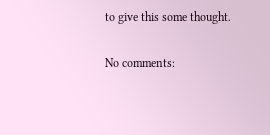to give this some thought.

No comments: